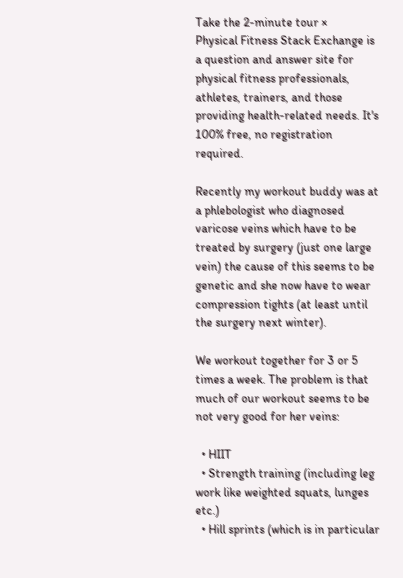Take the 2-minute tour ×
Physical Fitness Stack Exchange is a question and answer site for physical fitness professionals, athletes, trainers, and those providing health-related needs. It's 100% free, no registration required.

Recently my workout buddy was at a phlebologist who diagnosed varicose veins which have to be treated by surgery (just one large vein) the cause of this seems to be genetic and she now have to wear compression tights (at least until the surgery next winter).

We workout together for 3 or 5 times a week. The problem is that much of our workout seems to be not very good for her veins:

  • HIIT
  • Strength training (including leg work like weighted squats, lunges etc.)
  • Hill sprints (which is in particular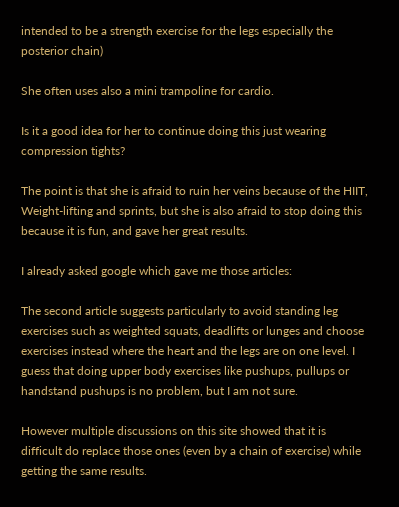intended to be a strength exercise for the legs especially the posterior chain)

She often uses also a mini trampoline for cardio.

Is it a good idea for her to continue doing this just wearing compression tights?

The point is that she is afraid to ruin her veins because of the HIIT, Weight-lifting and sprints, but she is also afraid to stop doing this because it is fun, and gave her great results.

I already asked google which gave me those articles:

The second article suggests particularly to avoid standing leg exercises such as weighted squats, deadlifts or lunges and choose exercises instead where the heart and the legs are on one level. I guess that doing upper body exercises like pushups, pullups or handstand pushups is no problem, but I am not sure.

However multiple discussions on this site showed that it is difficult do replace those ones (even by a chain of exercise) while getting the same results.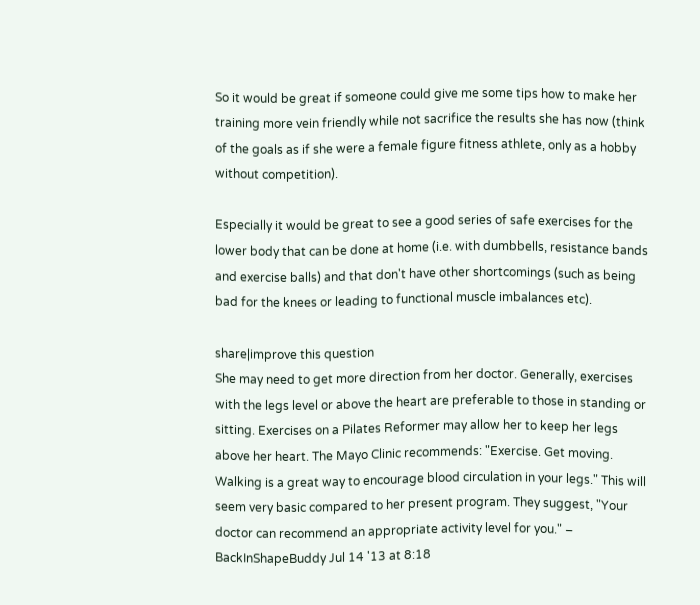So it would be great if someone could give me some tips how to make her training more vein friendly while not sacrifice the results she has now (think of the goals as if she were a female figure fitness athlete, only as a hobby without competition).

Especially it would be great to see a good series of safe exercises for the lower body that can be done at home (i.e. with dumbbells, resistance bands and exercise balls) and that don't have other shortcomings (such as being bad for the knees or leading to functional muscle imbalances etc).

share|improve this question
She may need to get more direction from her doctor. Generally, exercises with the legs level or above the heart are preferable to those in standing or sitting. Exercises on a Pilates Reformer may allow her to keep her legs above her heart. The Mayo Clinic recommends: "Exercise. Get moving. Walking is a great way to encourage blood circulation in your legs." This will seem very basic compared to her present program. They suggest, "Your doctor can recommend an appropriate activity level for you." –  BackInShapeBuddy Jul 14 '13 at 8:18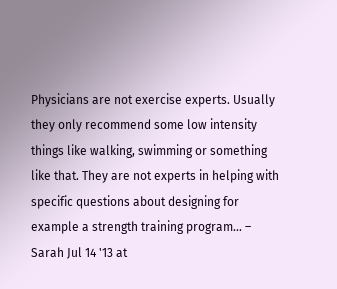Physicians are not exercise experts. Usually they only recommend some low intensity things like walking, swimming or something like that. They are not experts in helping with specific questions about designing for example a strength training program... –  Sarah Jul 14 '13 at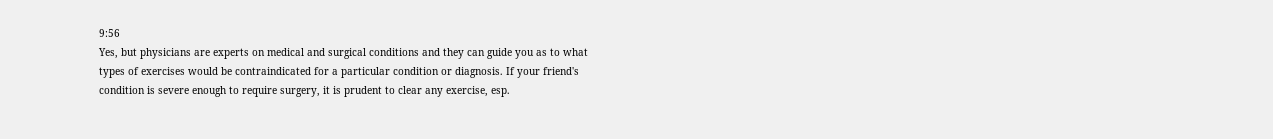9:56
Yes, but physicians are experts on medical and surgical conditions and they can guide you as to what types of exercises would be contraindicated for a particular condition or diagnosis. If your friend's condition is severe enough to require surgery, it is prudent to clear any exercise, esp.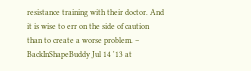resistance training with their doctor. And it is wise to err on the side of caution than to create a worse problem. –  BackInShapeBuddy Jul 14 '13 at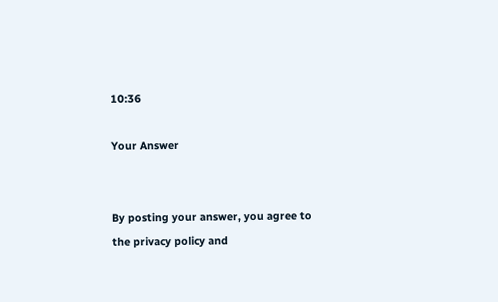10:36

Your Answer


By posting your answer, you agree to the privacy policy and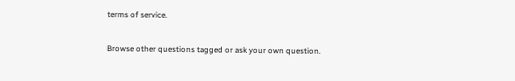terms of service.

Browse other questions tagged or ask your own question.